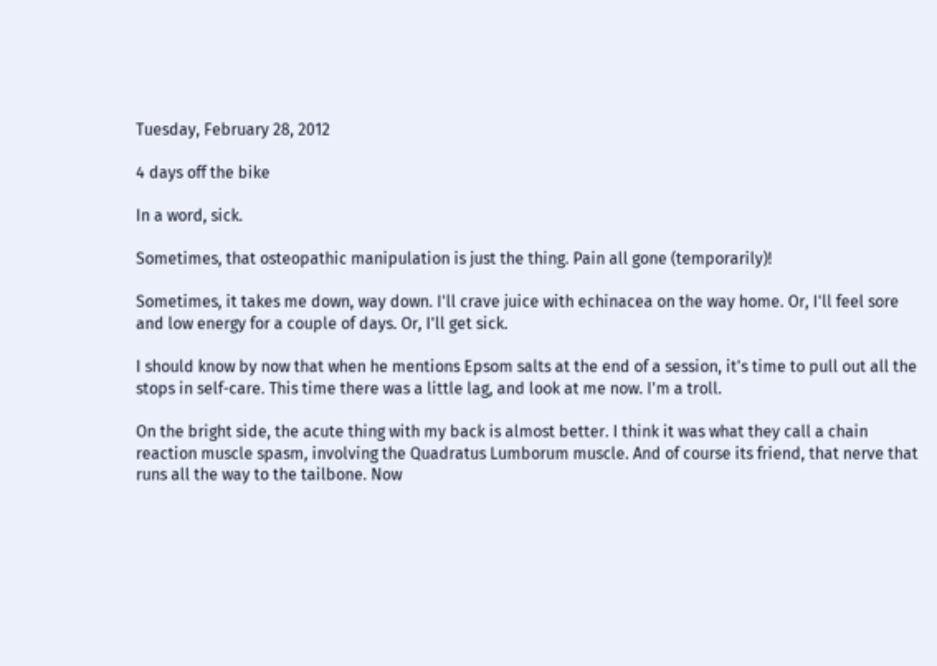Tuesday, February 28, 2012

4 days off the bike

In a word, sick.

Sometimes, that osteopathic manipulation is just the thing. Pain all gone (temporarily)!

Sometimes, it takes me down, way down. I'll crave juice with echinacea on the way home. Or, I'll feel sore and low energy for a couple of days. Or, I'll get sick.

I should know by now that when he mentions Epsom salts at the end of a session, it's time to pull out all the stops in self-care. This time there was a little lag, and look at me now. I'm a troll.

On the bright side, the acute thing with my back is almost better. I think it was what they call a chain reaction muscle spasm, involving the Quadratus Lumborum muscle. And of course its friend, that nerve that runs all the way to the tailbone. Now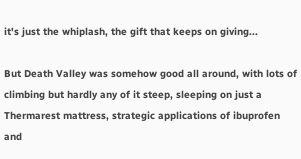it's just the whiplash, the gift that keeps on giving...

But Death Valley was somehow good all around, with lots of climbing but hardly any of it steep, sleeping on just a Thermarest mattress, strategic applications of ibuprofen and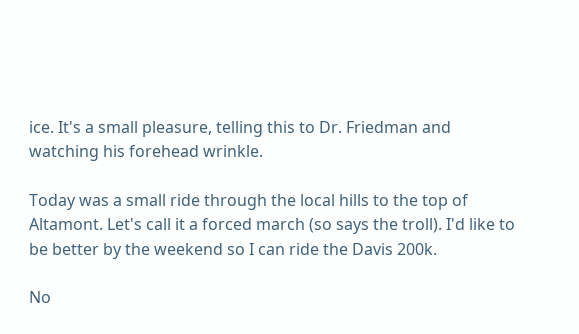ice. It's a small pleasure, telling this to Dr. Friedman and watching his forehead wrinkle.

Today was a small ride through the local hills to the top of Altamont. Let's call it a forced march (so says the troll). I'd like to be better by the weekend so I can ride the Davis 200k.

No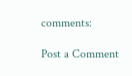comments:

Post a Comment